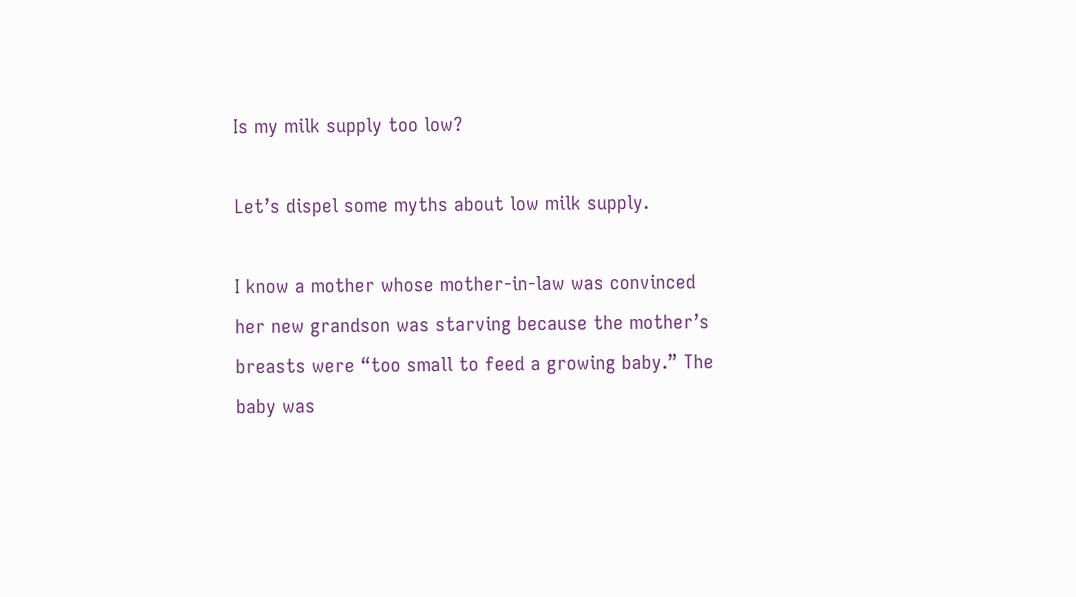Is my milk supply too low?

Let’s dispel some myths about low milk supply.

I know a mother whose mother-in-law was convinced her new grandson was starving because the mother’s breasts were “too small to feed a growing baby.” The baby was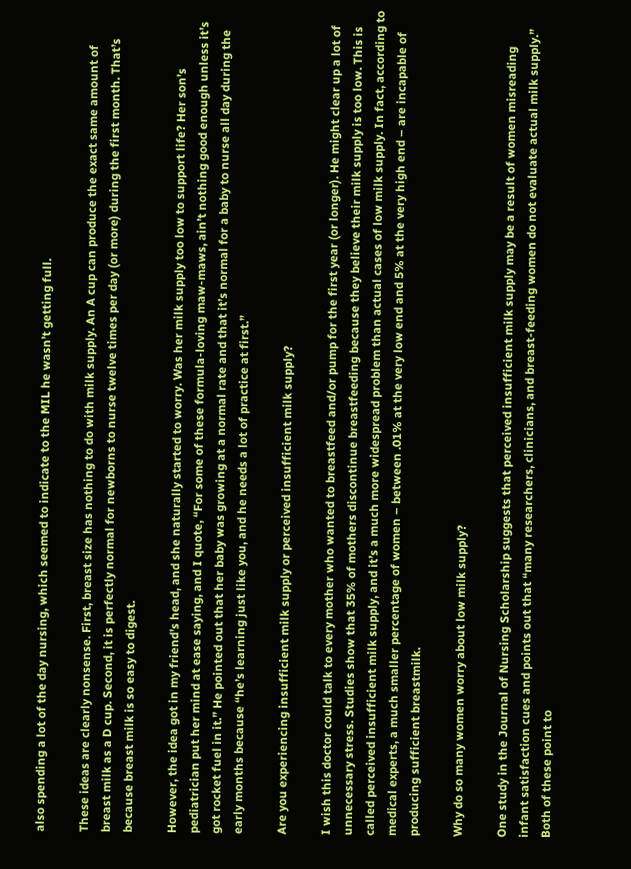also spending a lot of the day nursing, which seemed to indicate to the MIL he wasn’t getting full.

These ideas are clearly nonsense. First, breast size has nothing to do with milk supply. An A cup can produce the exact same amount of breast milk as a D cup. Second, it is perfectly normal for newborns to nurse twelve times per day (or more) during the first month. That’s because breast milk is so easy to digest.

However, the idea got in my friend’s head, and she naturally started to worry. Was her milk supply too low to support life? Her son’s pediatrician put her mind at ease saying, and I quote, “For some of these formula-loving maw-maws, ain’t nothing good enough unless it’s got rocket fuel in it.” He pointed out that her baby was growing at a normal rate and that it’s normal for a baby to nurse all day during the early months because “he’s learning just like you, and he needs a lot of practice at first.”

Are you experiencing insufficient milk supply or perceived insufficient milk supply?

I wish this doctor could talk to every mother who wanted to breastfeed and/or pump for the first year (or longer). He might clear up a lot of unnecessary stress. Studies show that 35% of mothers discontinue breastfeeding because they believe their milk supply is too low. This is called perceived insufficient milk supply, and it’s a much more widespread problem than actual cases of low milk supply. In fact, according to medical experts, a much smaller percentage of women – between .01% at the very low end and 5% at the very high end – are incapable of producing sufficient breastmilk.

Why do so many women worry about low milk supply?

One study in the Journal of Nursing Scholarship suggests that perceived insufficient milk supply may be a result of women misreading infant satisfaction cues and points out that “many researchers, clinicians, and breast-feeding women do not evaluate actual milk supply.” Both of these point to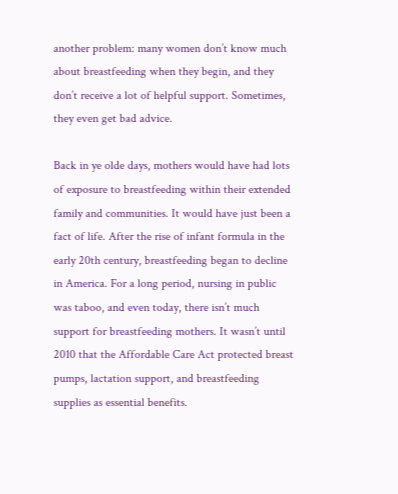another problem: many women don’t know much about breastfeeding when they begin, and they don’t receive a lot of helpful support. Sometimes, they even get bad advice.

Back in ye olde days, mothers would have had lots of exposure to breastfeeding within their extended family and communities. It would have just been a fact of life. After the rise of infant formula in the early 20th century, breastfeeding began to decline in America. For a long period, nursing in public was taboo, and even today, there isn’t much support for breastfeeding mothers. It wasn’t until 2010 that the Affordable Care Act protected breast pumps, lactation support, and breastfeeding supplies as essential benefits.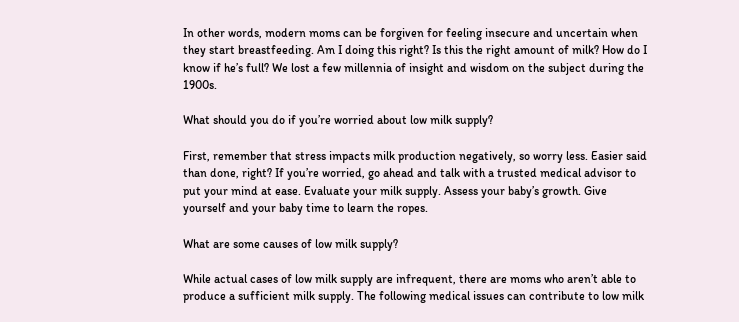In other words, modern moms can be forgiven for feeling insecure and uncertain when they start breastfeeding. Am I doing this right? Is this the right amount of milk? How do I know if he’s full? We lost a few millennia of insight and wisdom on the subject during the 1900s.

What should you do if you’re worried about low milk supply?

First, remember that stress impacts milk production negatively, so worry less. Easier said than done, right? If you’re worried, go ahead and talk with a trusted medical advisor to put your mind at ease. Evaluate your milk supply. Assess your baby’s growth. Give yourself and your baby time to learn the ropes.

What are some causes of low milk supply?

While actual cases of low milk supply are infrequent, there are moms who aren’t able to produce a sufficient milk supply. The following medical issues can contribute to low milk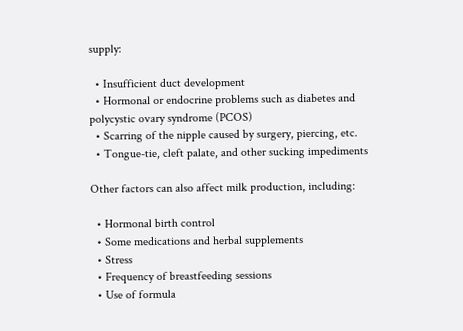supply:

  • Insufficient duct development
  • Hormonal or endocrine problems such as diabetes and polycystic ovary syndrome (PCOS)
  • Scarring of the nipple caused by surgery, piercing, etc.
  • Tongue-tie, cleft palate, and other sucking impediments

Other factors can also affect milk production, including:

  • Hormonal birth control
  • Some medications and herbal supplements
  • Stress
  • Frequency of breastfeeding sessions
  • Use of formula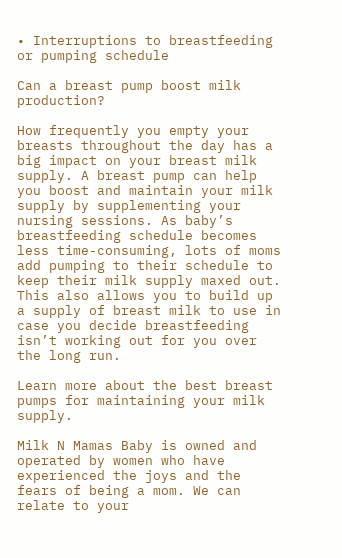• Interruptions to breastfeeding or pumping schedule

Can a breast pump boost milk production?

How frequently you empty your breasts throughout the day has a big impact on your breast milk supply. A breast pump can help you boost and maintain your milk supply by supplementing your nursing sessions. As baby’s breastfeeding schedule becomes less time-consuming, lots of moms add pumping to their schedule to keep their milk supply maxed out. This also allows you to build up a supply of breast milk to use in case you decide breastfeeding isn’t working out for you over the long run.

Learn more about the best breast pumps for maintaining your milk supply.

Milk N Mamas Baby is owned and operated by women who have experienced the joys and the fears of being a mom. We can relate to your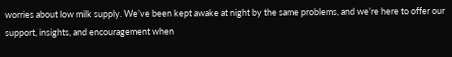worries about low milk supply. We’ve been kept awake at night by the same problems, and we’re here to offer our support, insights, and encouragement when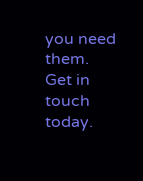you need them. Get in touch today.